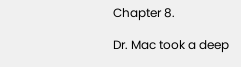Chapter 8.

Dr. Mac took a deep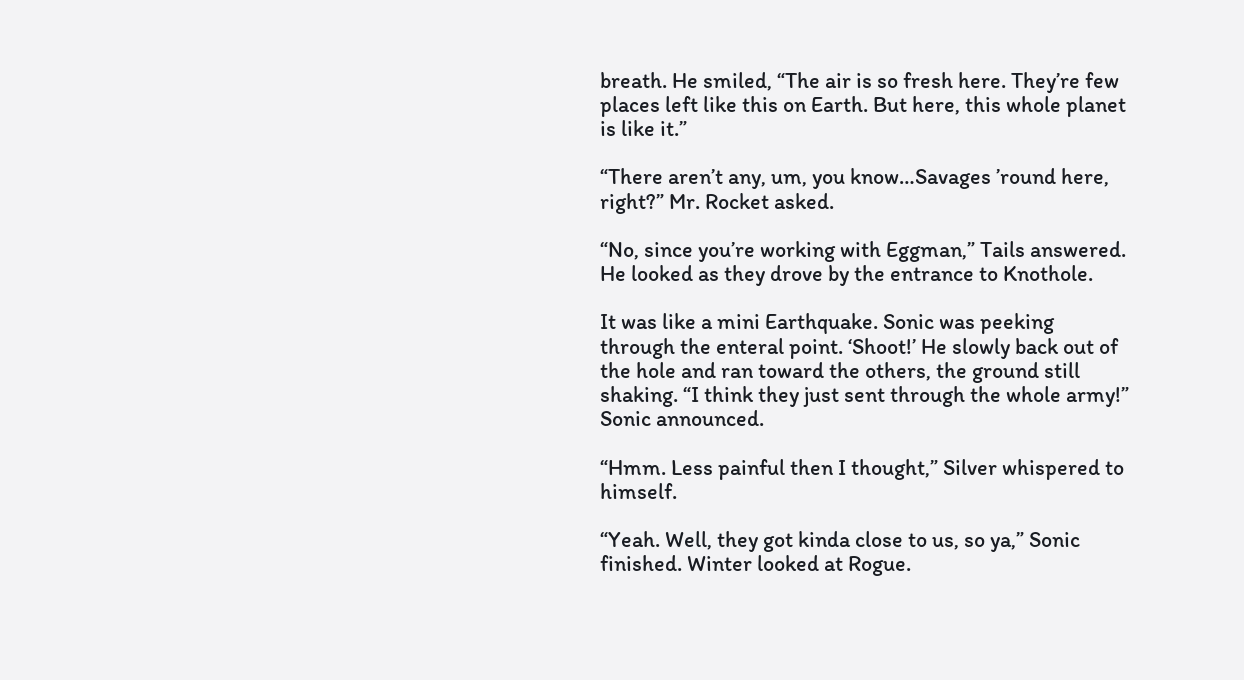breath. He smiled, “The air is so fresh here. They’re few places left like this on Earth. But here, this whole planet is like it.”

“There aren’t any, um, you know…Savages ’round here, right?” Mr. Rocket asked.

“No, since you’re working with Eggman,” Tails answered. He looked as they drove by the entrance to Knothole.

It was like a mini Earthquake. Sonic was peeking through the enteral point. ‘Shoot!’ He slowly back out of the hole and ran toward the others, the ground still shaking. “I think they just sent through the whole army!” Sonic announced.

“Hmm. Less painful then I thought,” Silver whispered to himself.

“Yeah. Well, they got kinda close to us, so ya,” Sonic finished. Winter looked at Rogue.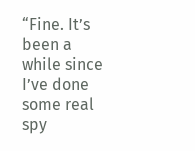“Fine. It’s been a while since I’ve done some real spy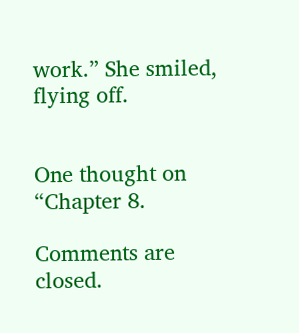work.” She smiled, flying off.


One thought on “Chapter 8.

Comments are closed.